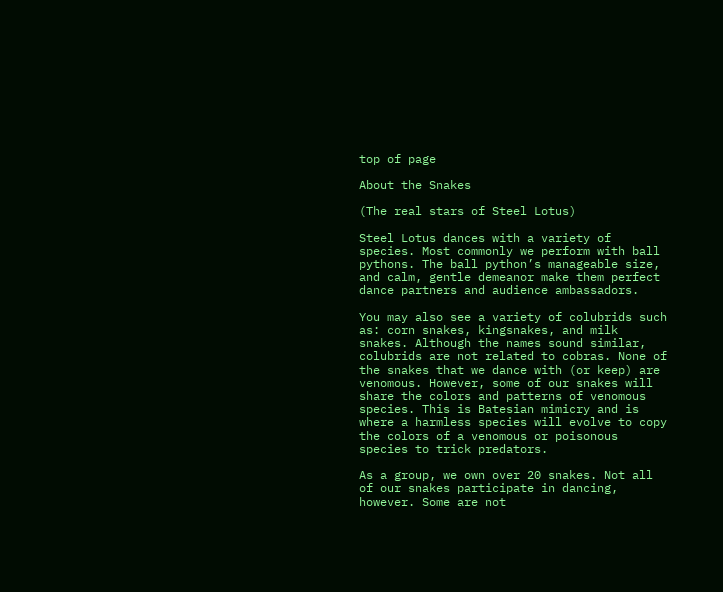top of page

About the Snakes

(The real stars of Steel Lotus)

Steel Lotus dances with a variety of species. Most commonly we perform with ball pythons. The ball python’s manageable size, and calm, gentle demeanor make them perfect dance partners and audience ambassadors.

You may also see a variety of colubrids such as: corn snakes, kingsnakes, and milk snakes. Although the names sound similar, colubrids are not related to cobras. None of the snakes that we dance with (or keep) are venomous. However, some of our snakes will share the colors and patterns of venomous species. This is Batesian mimicry and is where a harmless species will evolve to copy the colors of a venomous or poisonous species to trick predators.

As a group, we own over 20 snakes. Not all of our snakes participate in dancing, however. Some are not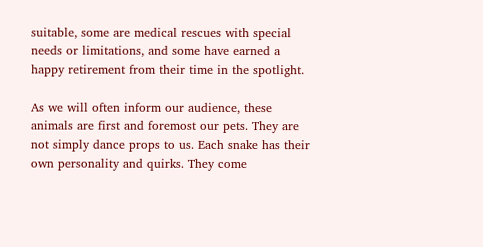suitable, some are medical rescues with special needs or limitations, and some have earned a happy retirement from their time in the spotlight.

As we will often inform our audience, these animals are first and foremost our pets. They are not simply dance props to us. Each snake has their own personality and quirks. They come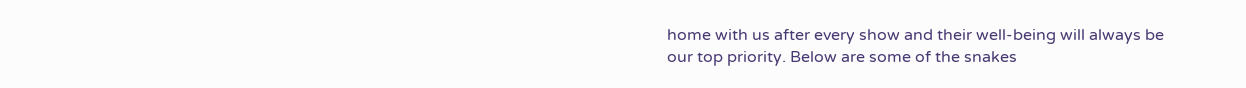home with us after every show and their well-being will always be our top priority. Below are some of the snakes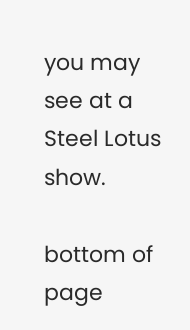you may see at a Steel Lotus show.

bottom of page